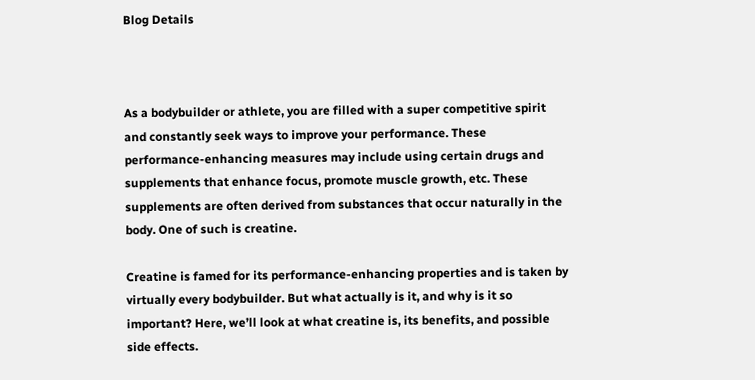Blog Details



As a bodybuilder or athlete, you are filled with a super competitive spirit and constantly seek ways to improve your performance. These performance-enhancing measures may include using certain drugs and supplements that enhance focus, promote muscle growth, etc. These supplements are often derived from substances that occur naturally in the body. One of such is creatine.

Creatine is famed for its performance-enhancing properties and is taken by virtually every bodybuilder. But what actually is it, and why is it so important? Here, we’ll look at what creatine is, its benefits, and possible side effects.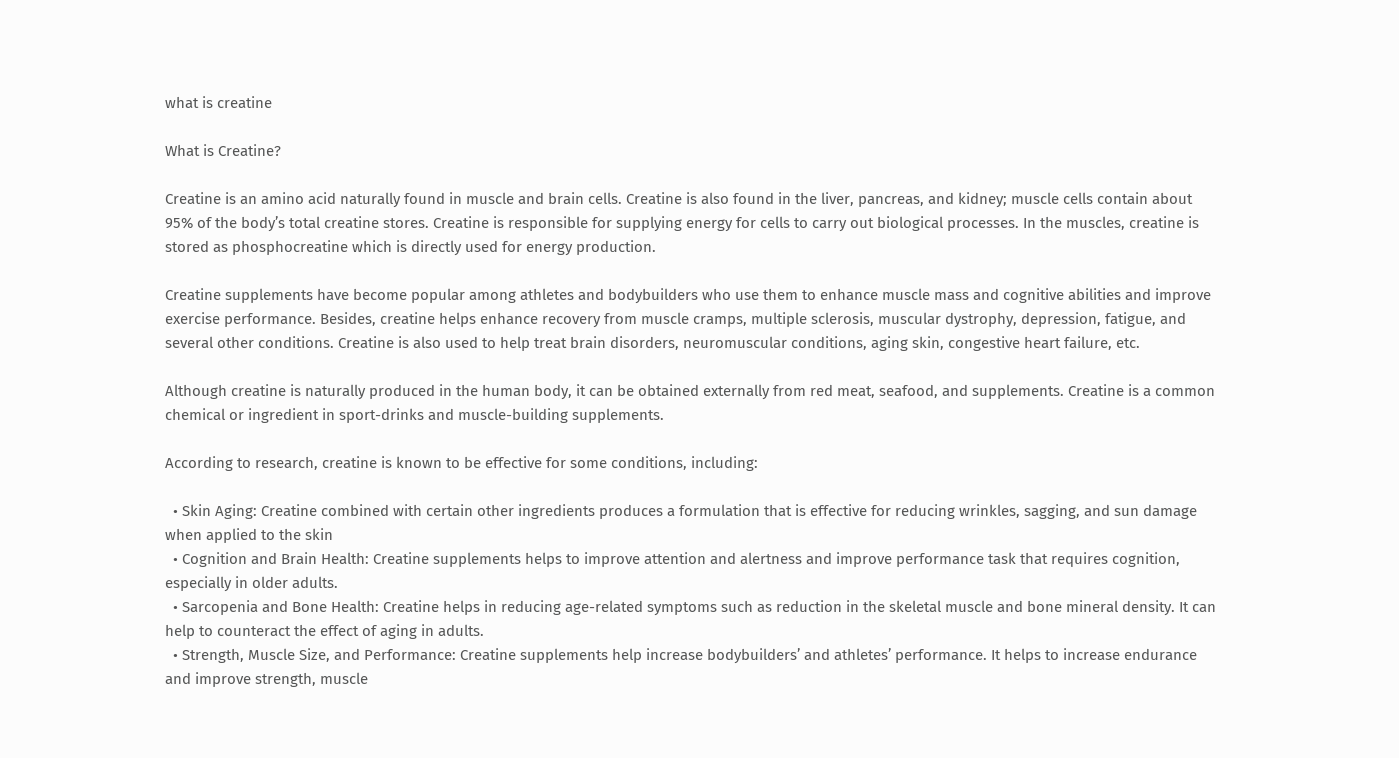what is creatine

What is Creatine?

Creatine is an amino acid naturally found in muscle and brain cells. Creatine is also found in the liver, pancreas, and kidney; muscle cells contain about 95% of the body’s total creatine stores. Creatine is responsible for supplying energy for cells to carry out biological processes. In the muscles, creatine is stored as phosphocreatine which is directly used for energy production.

Creatine supplements have become popular among athletes and bodybuilders who use them to enhance muscle mass and cognitive abilities and improve exercise performance. Besides, creatine helps enhance recovery from muscle cramps, multiple sclerosis, muscular dystrophy, depression, fatigue, and several other conditions. Creatine is also used to help treat brain disorders, neuromuscular conditions, aging skin, congestive heart failure, etc.

Although creatine is naturally produced in the human body, it can be obtained externally from red meat, seafood, and supplements. Creatine is a common chemical or ingredient in sport-drinks and muscle-building supplements.

According to research, creatine is known to be effective for some conditions, including:

  • Skin Aging: Creatine combined with certain other ingredients produces a formulation that is effective for reducing wrinkles, sagging, and sun damage when applied to the skin
  • Cognition and Brain Health: Creatine supplements helps to improve attention and alertness and improve performance task that requires cognition, especially in older adults.
  • Sarcopenia and Bone Health: Creatine helps in reducing age-related symptoms such as reduction in the skeletal muscle and bone mineral density. It can help to counteract the effect of aging in adults.
  • Strength, Muscle Size, and Performance: Creatine supplements help increase bodybuilders’ and athletes’ performance. It helps to increase endurance and improve strength, muscle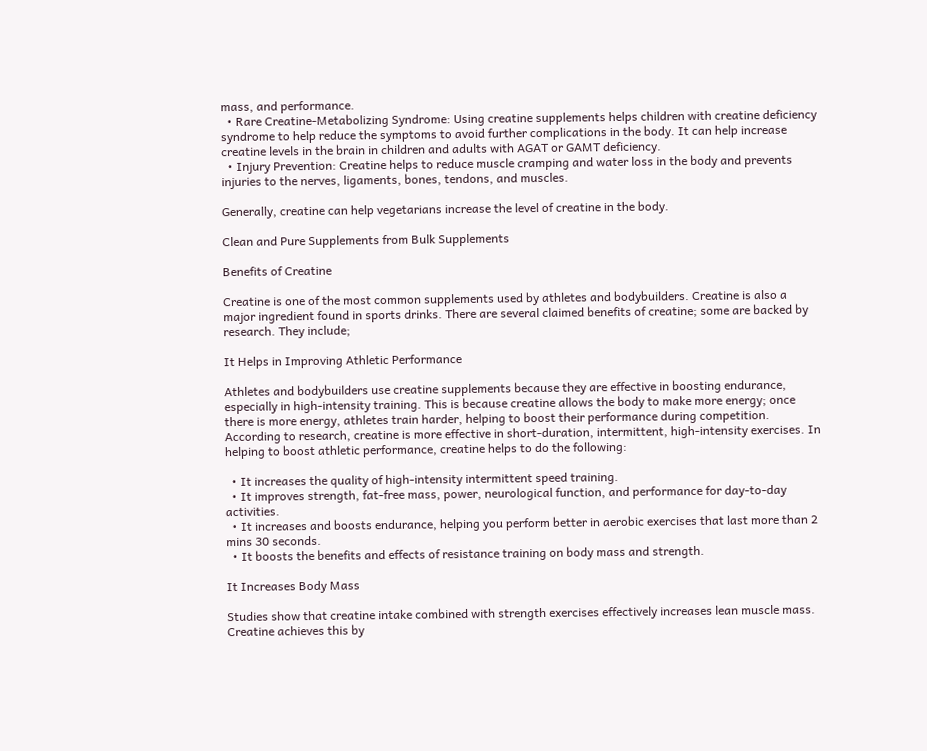mass, and performance.
  • Rare Creatine-Metabolizing Syndrome: Using creatine supplements helps children with creatine deficiency syndrome to help reduce the symptoms to avoid further complications in the body. It can help increase creatine levels in the brain in children and adults with AGAT or GAMT deficiency.
  • Injury Prevention: Creatine helps to reduce muscle cramping and water loss in the body and prevents injuries to the nerves, ligaments, bones, tendons, and muscles.

Generally, creatine can help vegetarians increase the level of creatine in the body.

Clean and Pure Supplements from Bulk Supplements

Benefits of Creatine

Creatine is one of the most common supplements used by athletes and bodybuilders. Creatine is also a major ingredient found in sports drinks. There are several claimed benefits of creatine; some are backed by research. They include;

It Helps in Improving Athletic Performance

Athletes and bodybuilders use creatine supplements because they are effective in boosting endurance, especially in high-intensity training. This is because creatine allows the body to make more energy; once there is more energy, athletes train harder, helping to boost their performance during competition. According to research, creatine is more effective in short-duration, intermittent, high-intensity exercises. In helping to boost athletic performance, creatine helps to do the following:

  • It increases the quality of high-intensity intermittent speed training.
  • It improves strength, fat-free mass, power, neurological function, and performance for day-to-day activities.
  • It increases and boosts endurance, helping you perform better in aerobic exercises that last more than 2 mins 30 seconds.
  • It boosts the benefits and effects of resistance training on body mass and strength.

It Increases Body Mass

Studies show that creatine intake combined with strength exercises effectively increases lean muscle mass. Creatine achieves this by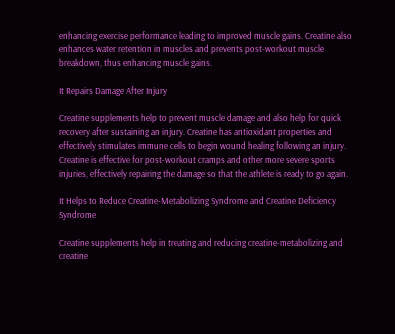enhancing exercise performance leading to improved muscle gains. Creatine also enhances water retention in muscles and prevents post-workout muscle breakdown, thus enhancing muscle gains.

It Repairs Damage After Injury

Creatine supplements help to prevent muscle damage and also help for quick recovery after sustaining an injury. Creatine has antioxidant properties and effectively stimulates immune cells to begin wound healing following an injury. Creatine is effective for post-workout cramps and other more severe sports injuries, effectively repairing the damage so that the athlete is ready to go again.

It Helps to Reduce Creatine-Metabolizing Syndrome and Creatine Deficiency Syndrome

Creatine supplements help in treating and reducing creatine-metabolizing and creatine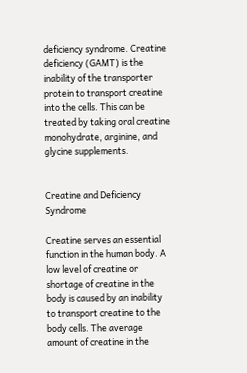deficiency syndrome. Creatine deficiency (GAMT) is the inability of the transporter protein to transport creatine into the cells. This can be treated by taking oral creatine monohydrate, arginine, and glycine supplements.


Creatine and Deficiency Syndrome

Creatine serves an essential function in the human body. A low level of creatine or shortage of creatine in the body is caused by an inability to transport creatine to the body cells. The average amount of creatine in the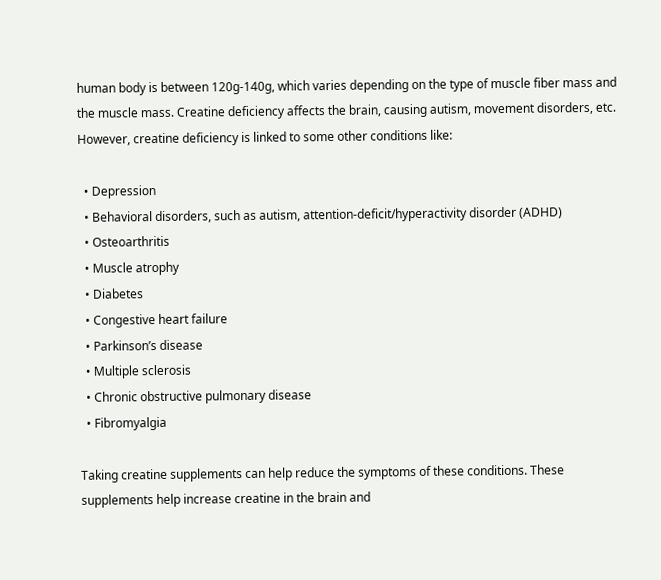human body is between 120g-140g, which varies depending on the type of muscle fiber mass and the muscle mass. Creatine deficiency affects the brain, causing autism, movement disorders, etc. However, creatine deficiency is linked to some other conditions like:

  • Depression
  • Behavioral disorders, such as autism, attention-deficit/hyperactivity disorder (ADHD)
  • Osteoarthritis
  • Muscle atrophy
  • Diabetes
  • Congestive heart failure
  • Parkinson’s disease
  • Multiple sclerosis
  • Chronic obstructive pulmonary disease
  • Fibromyalgia

Taking creatine supplements can help reduce the symptoms of these conditions. These supplements help increase creatine in the brain and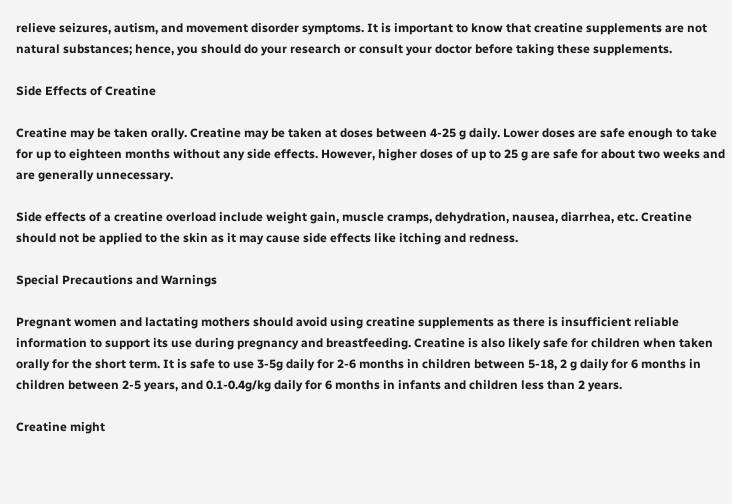relieve seizures, autism, and movement disorder symptoms. It is important to know that creatine supplements are not natural substances; hence, you should do your research or consult your doctor before taking these supplements.

Side Effects of Creatine

Creatine may be taken orally. Creatine may be taken at doses between 4-25 g daily. Lower doses are safe enough to take for up to eighteen months without any side effects. However, higher doses of up to 25 g are safe for about two weeks and are generally unnecessary.

Side effects of a creatine overload include weight gain, muscle cramps, dehydration, nausea, diarrhea, etc. Creatine should not be applied to the skin as it may cause side effects like itching and redness.

Special Precautions and Warnings

Pregnant women and lactating mothers should avoid using creatine supplements as there is insufficient reliable information to support its use during pregnancy and breastfeeding. Creatine is also likely safe for children when taken orally for the short term. It is safe to use 3-5g daily for 2-6 months in children between 5-18, 2 g daily for 6 months in children between 2-5 years, and 0.1-0.4g/kg daily for 6 months in infants and children less than 2 years.

Creatine might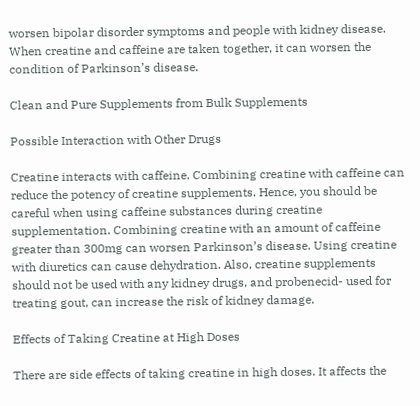worsen bipolar disorder symptoms and people with kidney disease. When creatine and caffeine are taken together, it can worsen the condition of Parkinson’s disease.

Clean and Pure Supplements from Bulk Supplements

Possible Interaction with Other Drugs

Creatine interacts with caffeine. Combining creatine with caffeine can reduce the potency of creatine supplements. Hence, you should be careful when using caffeine substances during creatine supplementation. Combining creatine with an amount of caffeine greater than 300mg can worsen Parkinson’s disease. Using creatine with diuretics can cause dehydration. Also, creatine supplements should not be used with any kidney drugs, and probenecid- used for treating gout, can increase the risk of kidney damage.

Effects of Taking Creatine at High Doses

There are side effects of taking creatine in high doses. It affects the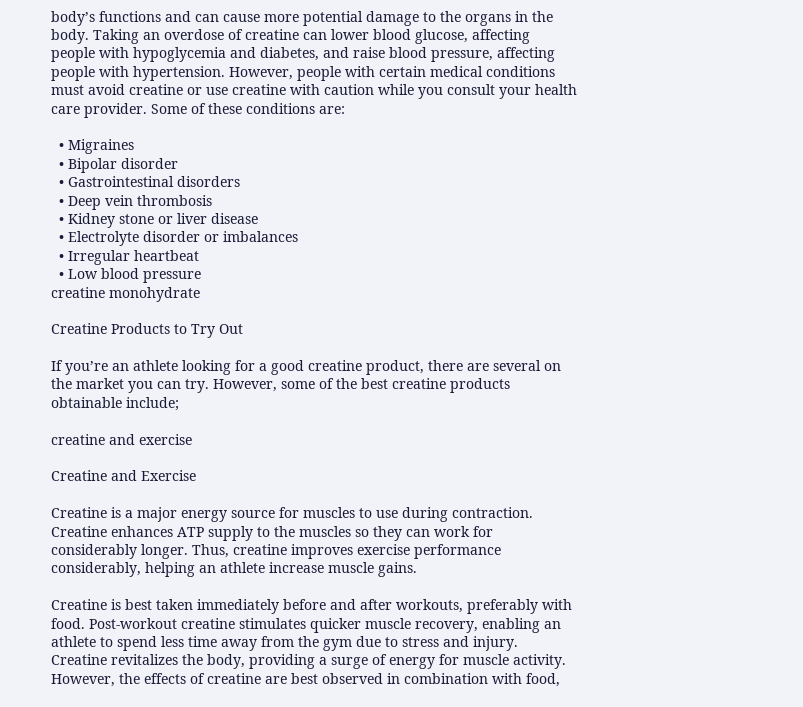body’s functions and can cause more potential damage to the organs in the body. Taking an overdose of creatine can lower blood glucose, affecting people with hypoglycemia and diabetes, and raise blood pressure, affecting people with hypertension. However, people with certain medical conditions must avoid creatine or use creatine with caution while you consult your health care provider. Some of these conditions are:

  • Migraines
  • Bipolar disorder
  • Gastrointestinal disorders
  • Deep vein thrombosis
  • Kidney stone or liver disease
  • Electrolyte disorder or imbalances
  • Irregular heartbeat
  • Low blood pressure
creatine monohydrate

Creatine Products to Try Out

If you’re an athlete looking for a good creatine product, there are several on the market you can try. However, some of the best creatine products obtainable include;

creatine and exercise

Creatine and Exercise

Creatine is a major energy source for muscles to use during contraction. Creatine enhances ATP supply to the muscles so they can work for considerably longer. Thus, creatine improves exercise performance considerably, helping an athlete increase muscle gains.

Creatine is best taken immediately before and after workouts, preferably with food. Post-workout creatine stimulates quicker muscle recovery, enabling an athlete to spend less time away from the gym due to stress and injury. Creatine revitalizes the body, providing a surge of energy for muscle activity. However, the effects of creatine are best observed in combination with food,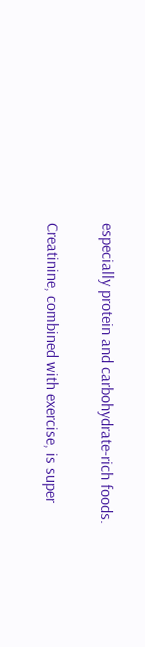especially protein and carbohydrate-rich foods.

Creatinine, combined with exercise, is super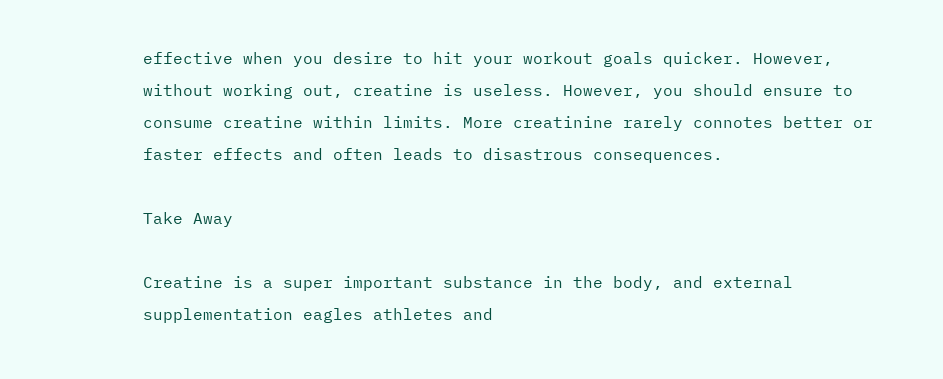effective when you desire to hit your workout goals quicker. However, without working out, creatine is useless. However, you should ensure to consume creatine within limits. More creatinine rarely connotes better or faster effects and often leads to disastrous consequences.

Take Away

Creatine is a super important substance in the body, and external supplementation eagles athletes and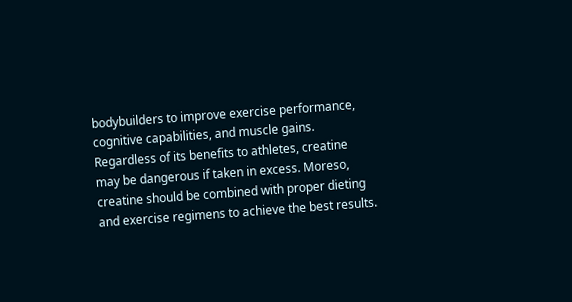bodybuilders to improve exercise performance, cognitive capabilities, and muscle gains. Regardless of its benefits to athletes, creatine may be dangerous if taken in excess. Moreso, creatine should be combined with proper dieting and exercise regimens to achieve the best results.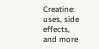Creatine: uses, side effects, and more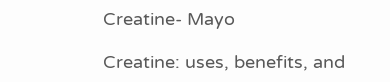Creatine- Mayo

Creatine: uses, benefits, and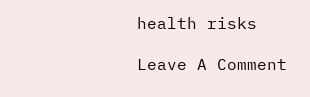health risks

Leave A Comment